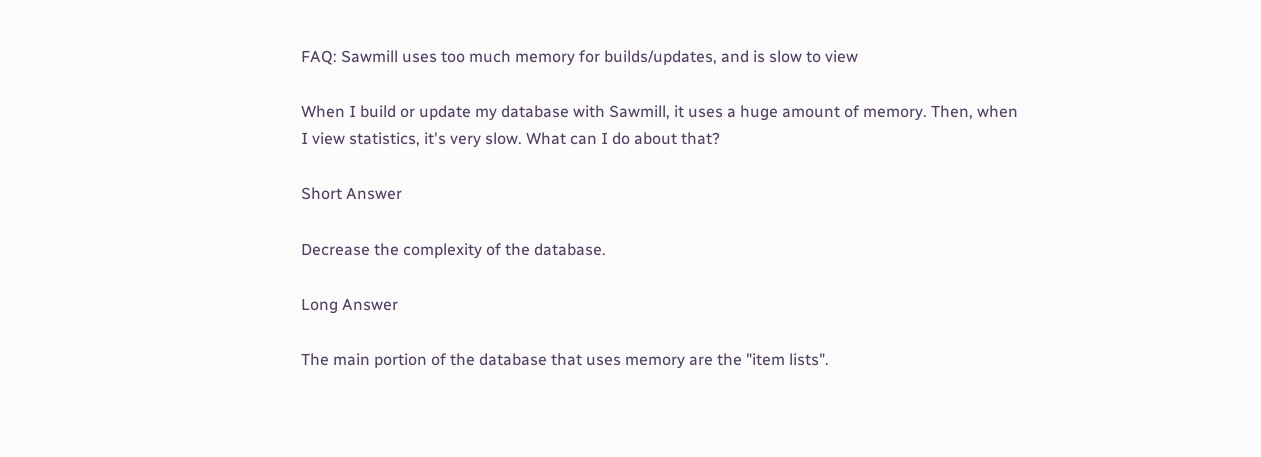FAQ: Sawmill uses too much memory for builds/updates, and is slow to view

When I build or update my database with Sawmill, it uses a huge amount of memory. Then, when I view statistics, it's very slow. What can I do about that?

Short Answer

Decrease the complexity of the database.

Long Answer

The main portion of the database that uses memory are the "item lists".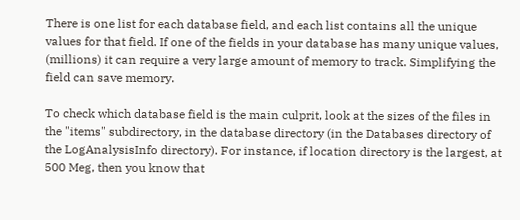There is one list for each database field, and each list contains all the unique values for that field. If one of the fields in your database has many unique values, (millions) it can require a very large amount of memory to track. Simplifying the field can save memory.

To check which database field is the main culprit, look at the sizes of the files in the "items" subdirectory, in the database directory (in the Databases directory of the LogAnalysisInfo directory). For instance, if location directory is the largest, at 500 Meg, then you know that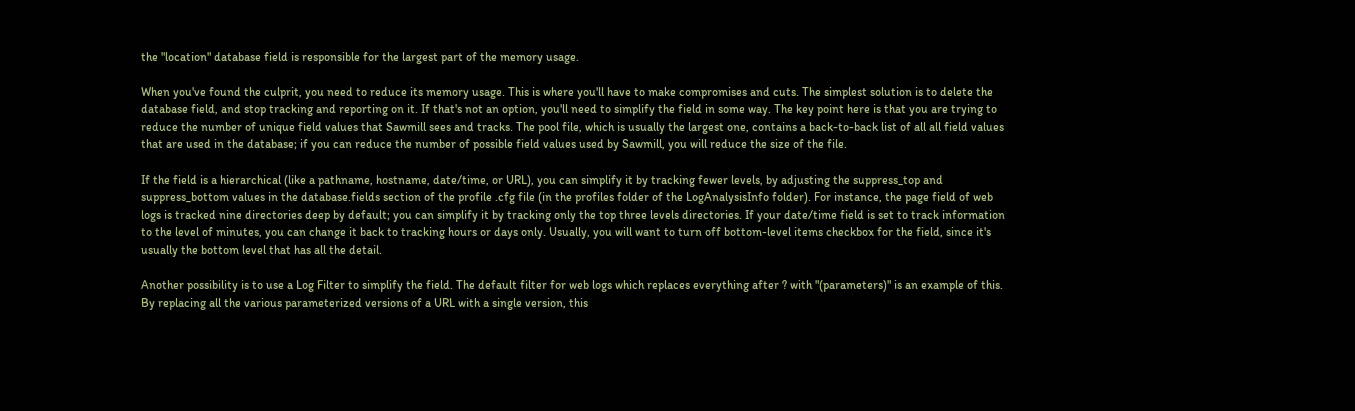the "location" database field is responsible for the largest part of the memory usage.

When you've found the culprit, you need to reduce its memory usage. This is where you'll have to make compromises and cuts. The simplest solution is to delete the database field, and stop tracking and reporting on it. If that's not an option, you'll need to simplify the field in some way. The key point here is that you are trying to reduce the number of unique field values that Sawmill sees and tracks. The pool file, which is usually the largest one, contains a back-to-back list of all all field values that are used in the database; if you can reduce the number of possible field values used by Sawmill, you will reduce the size of the file.

If the field is a hierarchical (like a pathname, hostname, date/time, or URL), you can simplify it by tracking fewer levels, by adjusting the suppress_top and suppress_bottom values in the database.fields section of the profile .cfg file (in the profiles folder of the LogAnalysisInfo folder). For instance, the page field of web logs is tracked nine directories deep by default; you can simplify it by tracking only the top three levels directories. If your date/time field is set to track information to the level of minutes, you can change it back to tracking hours or days only. Usually, you will want to turn off bottom-level items checkbox for the field, since it's usually the bottom level that has all the detail.

Another possibility is to use a Log Filter to simplify the field. The default filter for web logs which replaces everything after ? with "(parameters)" is an example of this. By replacing all the various parameterized versions of a URL with a single version, this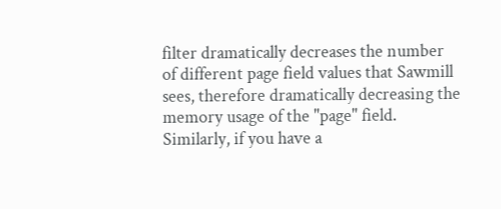filter dramatically decreases the number of different page field values that Sawmill sees, therefore dramatically decreasing the memory usage of the "page" field. Similarly, if you have a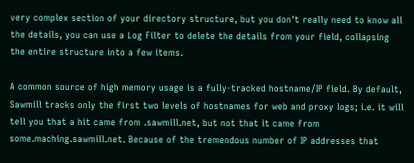very complex section of your directory structure, but you don't really need to know all the details, you can use a Log Filter to delete the details from your field, collapsing the entire structure into a few items.

A common source of high memory usage is a fully-tracked hostname/IP field. By default, Sawmill tracks only the first two levels of hostnames for web and proxy logs; i.e. it will tell you that a hit came from .sawmill.net, but not that it came from some.maching.sawmill.net. Because of the tremendous number of IP addresses that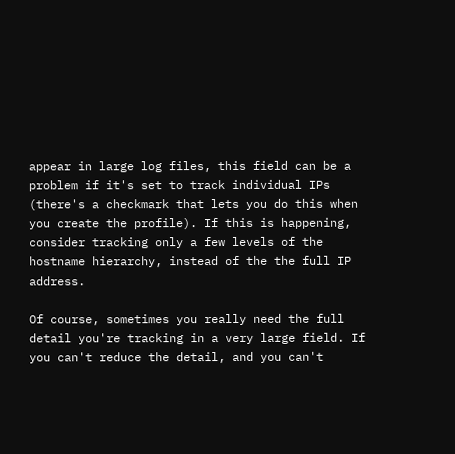appear in large log files, this field can be a problem if it's set to track individual IPs (there's a checkmark that lets you do this when you create the profile). If this is happening, consider tracking only a few levels of the hostname hierarchy, instead of the the full IP address.

Of course, sometimes you really need the full detail you're tracking in a very large field. If you can't reduce the detail, and you can't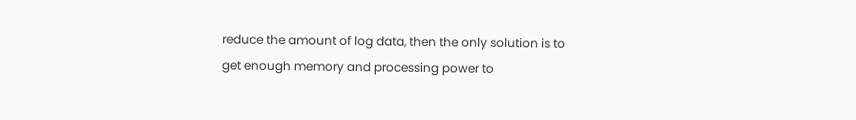reduce the amount of log data, then the only solution is to get enough memory and processing power to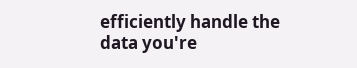efficiently handle the data you're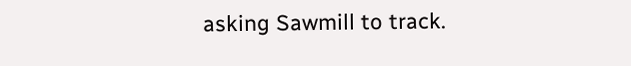asking Sawmill to track.